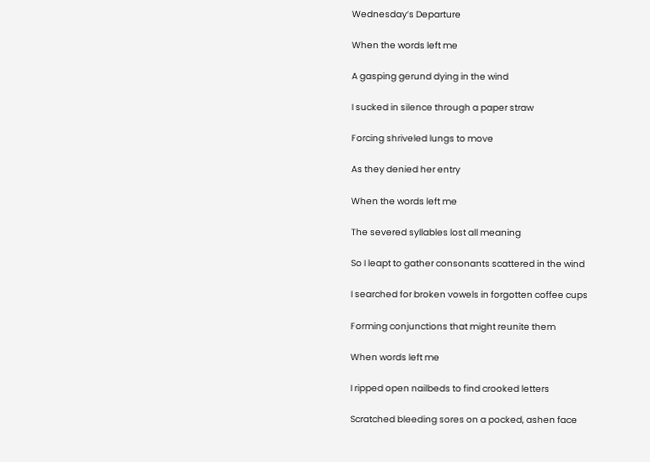Wednesday’s Departure

When the words left me

A gasping gerund dying in the wind

I sucked in silence through a paper straw

Forcing shriveled lungs to move

As they denied her entry

When the words left me

The severed syllables lost all meaning

So I leapt to gather consonants scattered in the wind

I searched for broken vowels in forgotten coffee cups

Forming conjunctions that might reunite them

When words left me

I ripped open nailbeds to find crooked letters

Scratched bleeding sores on a pocked, ashen face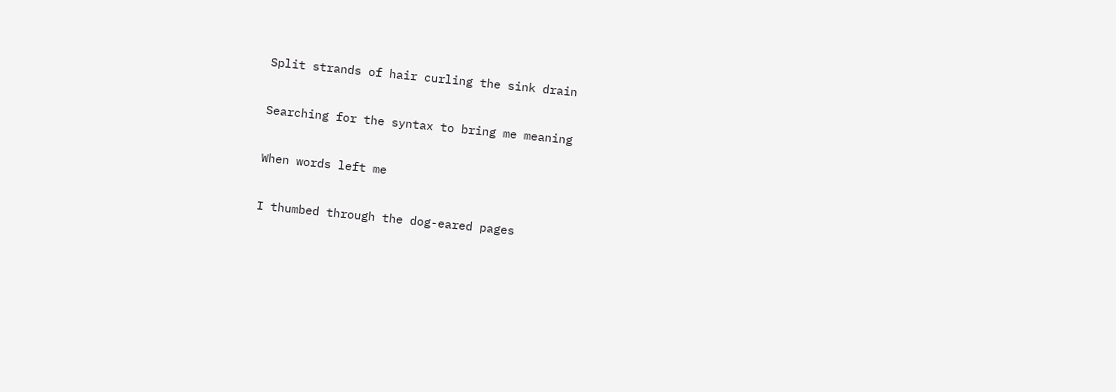Split strands of hair curling the sink drain

Searching for the syntax to bring me meaning

When words left me

I thumbed through the dog-eared pages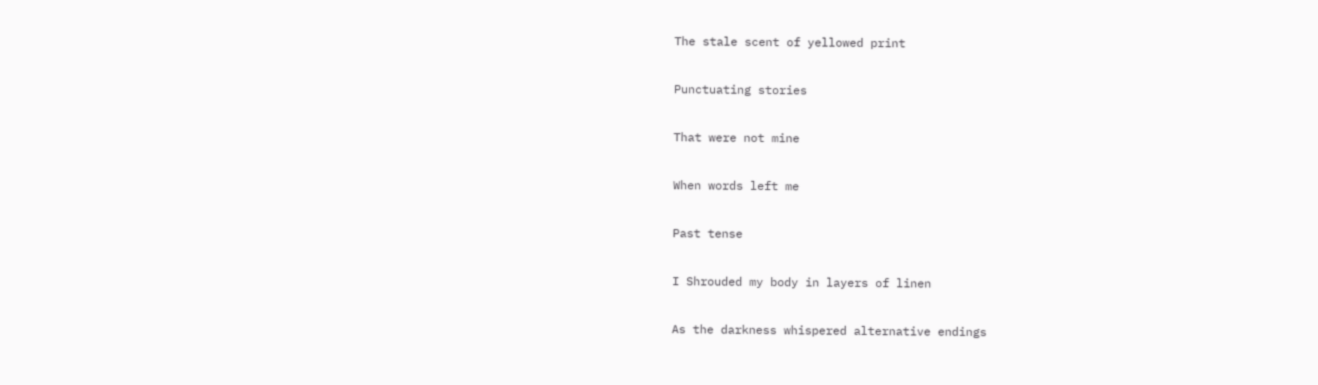The stale scent of yellowed print

Punctuating stories

That were not mine

When words left me

Past tense

I Shrouded my body in layers of linen

As the darkness whispered alternative endings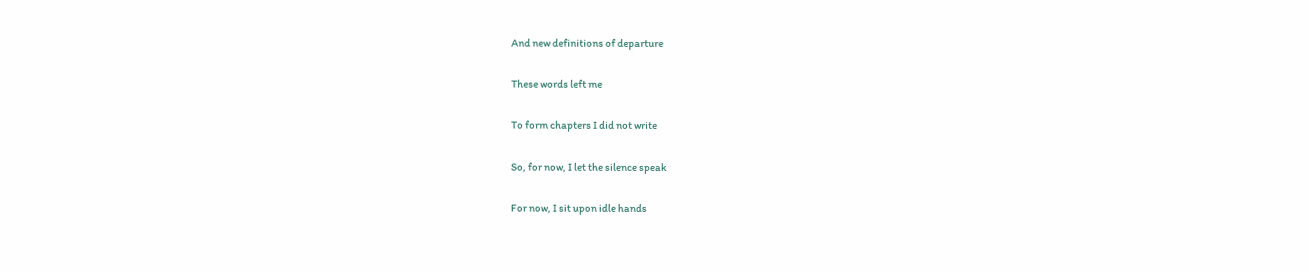And new definitions of departure

These words left me

To form chapters I did not write

So, for now, I let the silence speak

For now, I sit upon idle hands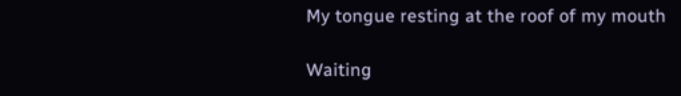My tongue resting at the roof of my mouth

Waiting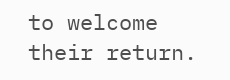to welcome their return.